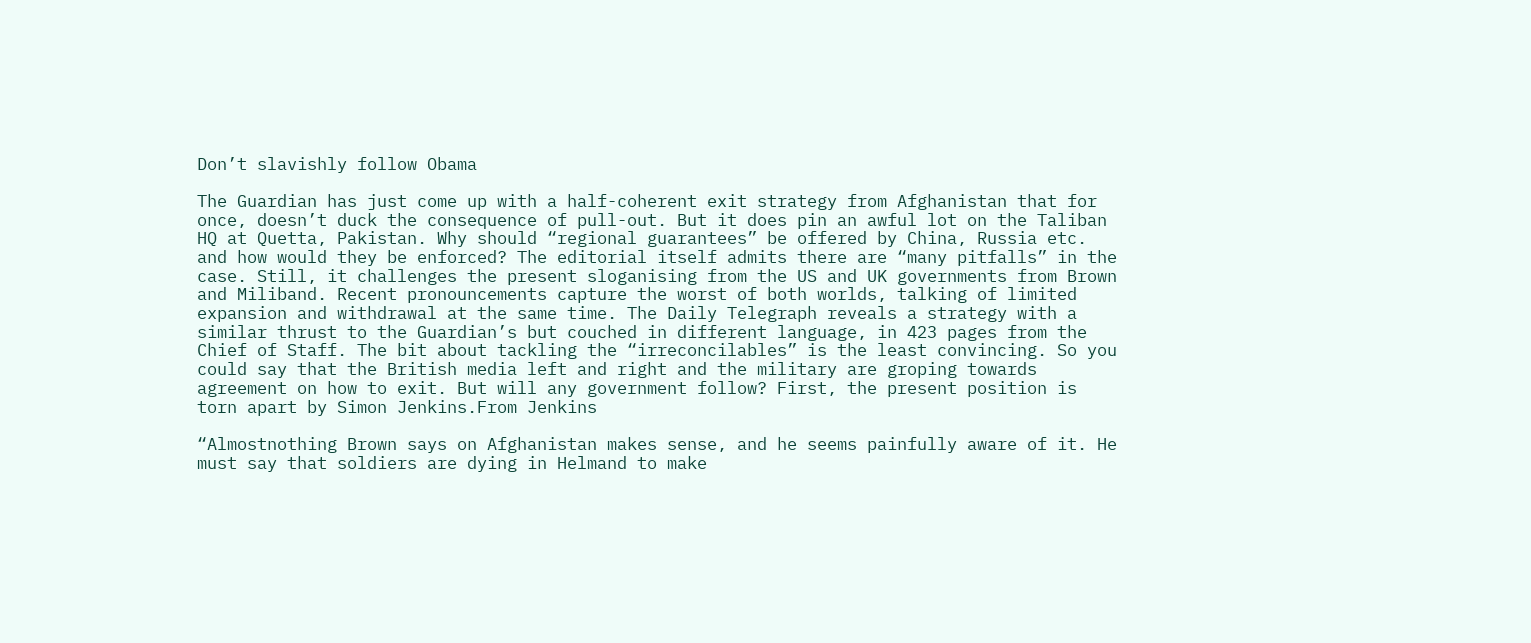Don’t slavishly follow Obama

The Guardian has just come up with a half-coherent exit strategy from Afghanistan that for once, doesn’t duck the consequence of pull-out. But it does pin an awful lot on the Taliban HQ at Quetta, Pakistan. Why should “regional guarantees” be offered by China, Russia etc. and how would they be enforced? The editorial itself admits there are “many pitfalls” in the case. Still, it challenges the present sloganising from the US and UK governments from Brown and Miliband. Recent pronouncements capture the worst of both worlds, talking of limited expansion and withdrawal at the same time. The Daily Telegraph reveals a strategy with a similar thrust to the Guardian’s but couched in different language, in 423 pages from the Chief of Staff. The bit about tackling the “irreconcilables” is the least convincing. So you could say that the British media left and right and the military are groping towards agreement on how to exit. But will any government follow? First, the present position is torn apart by Simon Jenkins.From Jenkins

“Almostnothing Brown says on Afghanistan makes sense, and he seems painfully aware of it. He must say that soldiers are dying in Helmand to make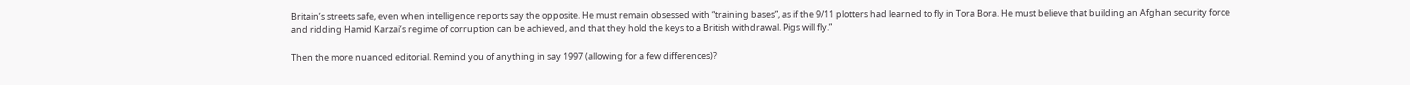Britain’s streets safe, even when intelligence reports say the opposite. He must remain obsessed with “training bases”, as if the 9/11 plotters had learned to fly in Tora Bora. He must believe that building an Afghan security force and ridding Hamid Karzai’s regime of corruption can be achieved, and that they hold the keys to a British withdrawal. Pigs will fly.”

Then the more nuanced editorial. Remind you of anything in say 1997 (allowing for a few differences)?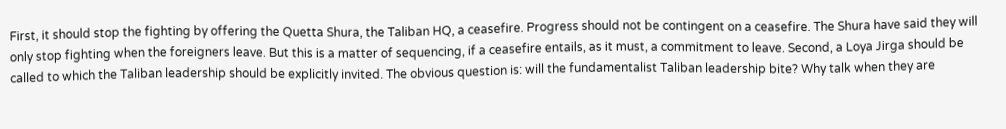First, it should stop the fighting by offering the Quetta Shura, the Taliban HQ, a ceasefire. Progress should not be contingent on a ceasefire. The Shura have said they will only stop fighting when the foreigners leave. But this is a matter of sequencing, if a ceasefire entails, as it must, a commitment to leave. Second, a Loya Jirga should be called to which the Taliban leadership should be explicitly invited. The obvious question is: will the fundamentalist Taliban leadership bite? Why talk when they are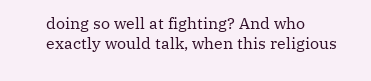doing so well at fighting? And who exactly would talk, when this religious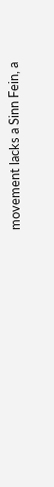movement lacks a Sinn Fein, a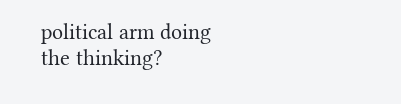political arm doing the thinking?